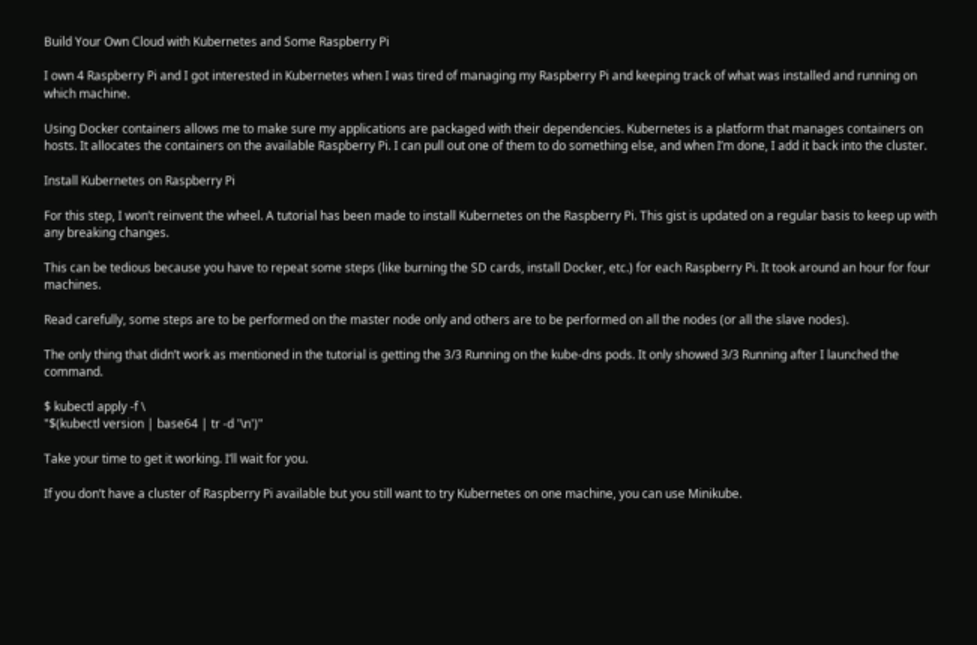Build Your Own Cloud with Kubernetes and Some Raspberry Pi

I own 4 Raspberry Pi and I got interested in Kubernetes when I was tired of managing my Raspberry Pi and keeping track of what was installed and running on which machine.

Using Docker containers allows me to make sure my applications are packaged with their dependencies. Kubernetes is a platform that manages containers on hosts. It allocates the containers on the available Raspberry Pi. I can pull out one of them to do something else, and when I’m done, I add it back into the cluster.

Install Kubernetes on Raspberry Pi

For this step, I won’t reinvent the wheel. A tutorial has been made to install Kubernetes on the Raspberry Pi. This gist is updated on a regular basis to keep up with any breaking changes.

This can be tedious because you have to repeat some steps (like burning the SD cards, install Docker, etc.) for each Raspberry Pi. It took around an hour for four machines.

Read carefully, some steps are to be performed on the master node only and others are to be performed on all the nodes (or all the slave nodes).

The only thing that didn’t work as mentioned in the tutorial is getting the 3/3 Running on the kube-dns pods. It only showed 3/3 Running after I launched the command.

$ kubectl apply -f \
"$(kubectl version | base64 | tr -d '\n')"

Take your time to get it working. I’ll wait for you.

If you don’t have a cluster of Raspberry Pi available but you still want to try Kubernetes on one machine, you can use Minikube.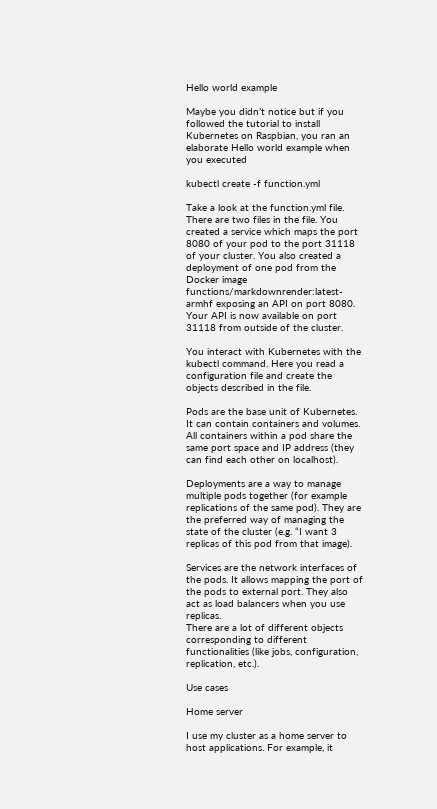Hello world example

Maybe you didn’t notice but if you followed the tutorial to install Kubernetes on Raspbian, you ran an elaborate Hello world example when you executed

kubectl create -f function.yml

Take a look at the function.yml file. There are two files in the file. You created a service which maps the port 8080 of your pod to the port 31118 of your cluster. You also created a deployment of one pod from the Docker image functions/markdownrender:latest-armhf exposing an API on port 8080. Your API is now available on port 31118 from outside of the cluster.

You interact with Kubernetes with the kubectl command. Here you read a configuration file and create the objects described in the file.

Pods are the base unit of Kubernetes. It can contain containers and volumes. All containers within a pod share the same port space and IP address (they can find each other on localhost).

Deployments are a way to manage multiple pods together (for example replications of the same pod). They are the preferred way of managing the state of the cluster (e.g. “I want 3 replicas of this pod from that image).

Services are the network interfaces of the pods. It allows mapping the port of the pods to external port. They also act as load balancers when you use replicas.
There are a lot of different objects corresponding to different functionalities (like jobs, configuration, replication, etc.).

Use cases

Home server

I use my cluster as a home server to host applications. For example, it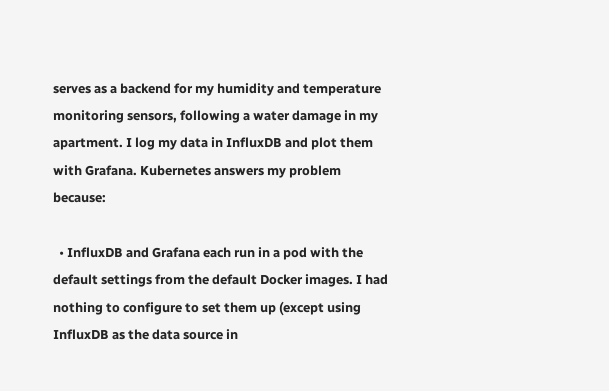serves as a backend for my humidity and temperature monitoring sensors, following a water damage in my apartment. I log my data in InfluxDB and plot them with Grafana. Kubernetes answers my problem because:

  • InfluxDB and Grafana each run in a pod with the default settings from the default Docker images. I had nothing to configure to set them up (except using InfluxDB as the data source in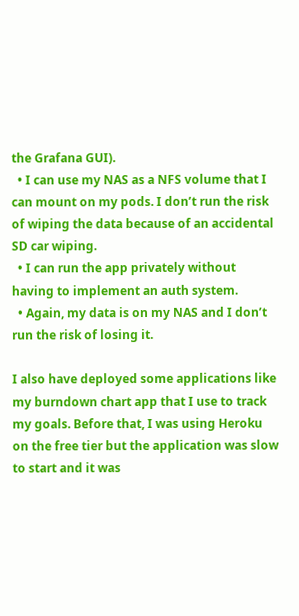the Grafana GUI).
  • I can use my NAS as a NFS volume that I can mount on my pods. I don’t run the risk of wiping the data because of an accidental SD car wiping.
  • I can run the app privately without having to implement an auth system.
  • Again, my data is on my NAS and I don’t run the risk of losing it.

I also have deployed some applications like my burndown chart app that I use to track my goals. Before that, I was using Heroku on the free tier but the application was slow to start and it was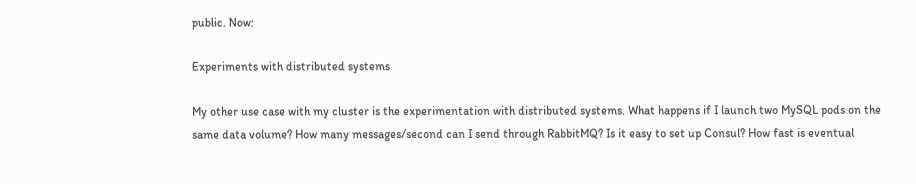public. Now:

Experiments with distributed systems

My other use case with my cluster is the experimentation with distributed systems. What happens if I launch two MySQL pods on the same data volume? How many messages/second can I send through RabbitMQ? Is it easy to set up Consul? How fast is eventual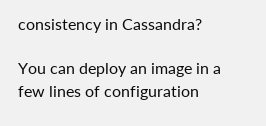consistency in Cassandra?

You can deploy an image in a few lines of configuration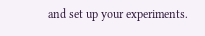and set up your experiments.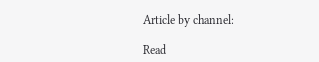Article by channel:

Read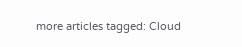more articles tagged: Cloud